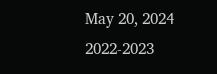May 20, 2024
2022-2023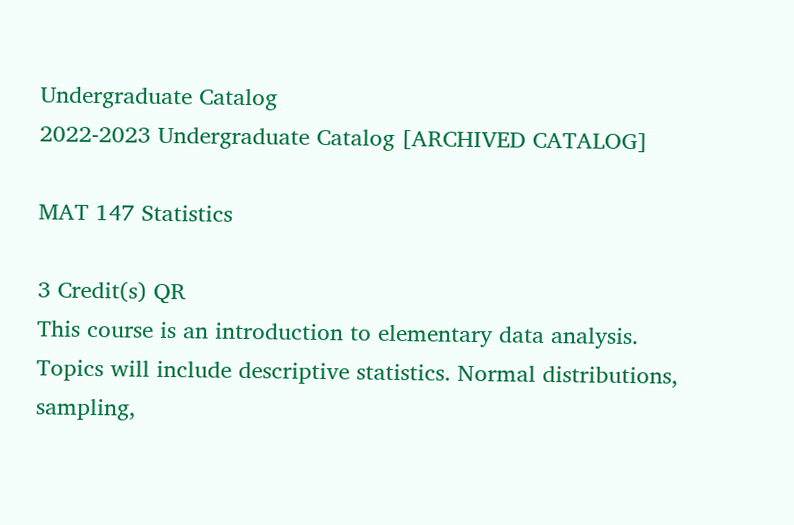Undergraduate Catalog
2022-2023 Undergraduate Catalog [ARCHIVED CATALOG]

MAT 147 Statistics

3 Credit(s) QR
This course is an introduction to elementary data analysis. Topics will include descriptive statistics. Normal distributions, sampling,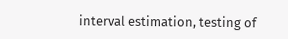interval estimation, testing of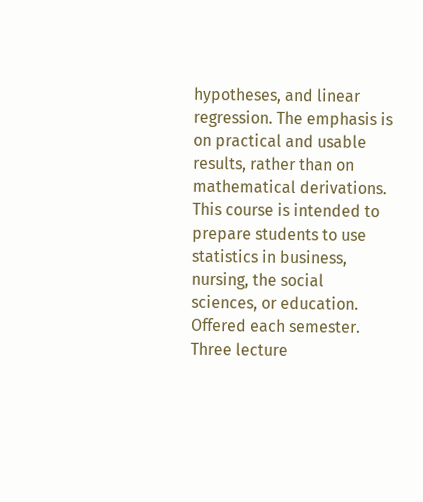hypotheses, and linear regression. The emphasis is on practical and usable results, rather than on mathematical derivations. This course is intended to prepare students to use statistics in business, nursing, the social sciences, or education. Offered each semester. Three lecture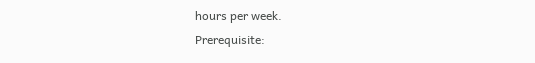hours per week.
Prerequisite: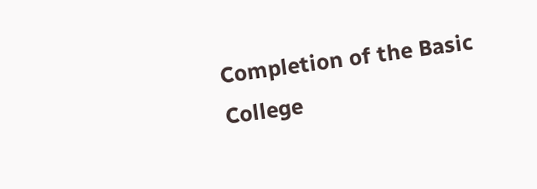Completion of the Basic College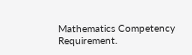Mathematics Competency Requirement.